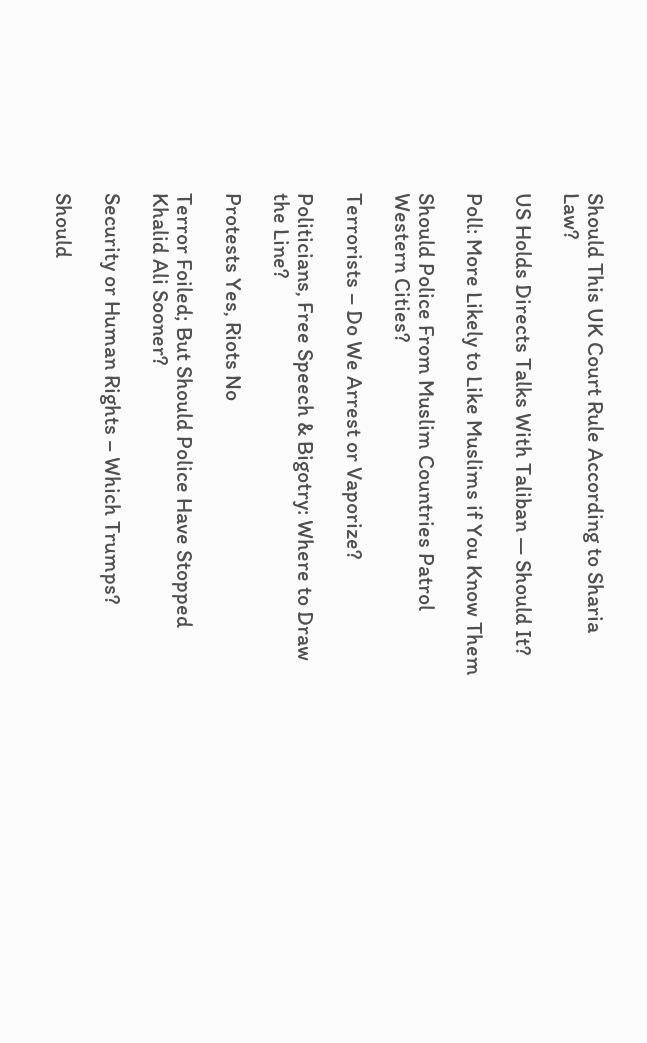Should This UK Court Rule According to Sharia Law?

US Holds Directs Talks With Taliban — Should It?

Poll: More Likely to Like Muslims if You Know Them

Should Police From Muslim Countries Patrol Western Cities?

Terrorists – Do We Arrest or Vaporize?

Politicians, Free Speech & Bigotry: Where to Draw the Line?

Protests Yes, Riots No

Terror Foiled; But Should Police Have Stopped Khalid Ali Sooner?

Security or Human Rights – Which Trumps?

Should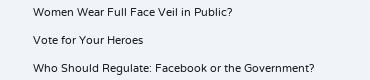Women Wear Full Face Veil in Public?

Vote for Your Heroes

Who Should Regulate: Facebook or the Government?